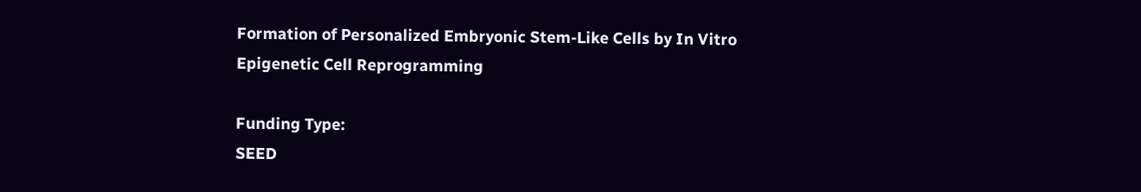Formation of Personalized Embryonic Stem-Like Cells by In Vitro Epigenetic Cell Reprogramming

Funding Type:
SEED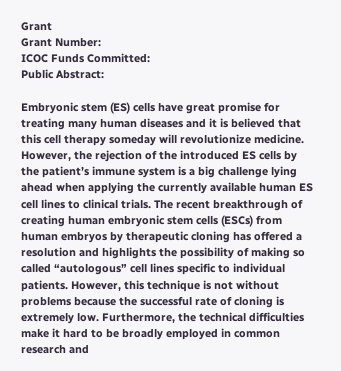Grant
Grant Number:
ICOC Funds Committed:
Public Abstract:

Embryonic stem (ES) cells have great promise for treating many human diseases and it is believed that this cell therapy someday will revolutionize medicine. However, the rejection of the introduced ES cells by the patient’s immune system is a big challenge lying ahead when applying the currently available human ES cell lines to clinical trials. The recent breakthrough of creating human embryonic stem cells (ESCs) from human embryos by therapeutic cloning has offered a resolution and highlights the possibility of making so called “autologous” cell lines specific to individual patients. However, this technique is not without problems because the successful rate of cloning is extremely low. Furthermore, the technical difficulties make it hard to be broadly employed in common research and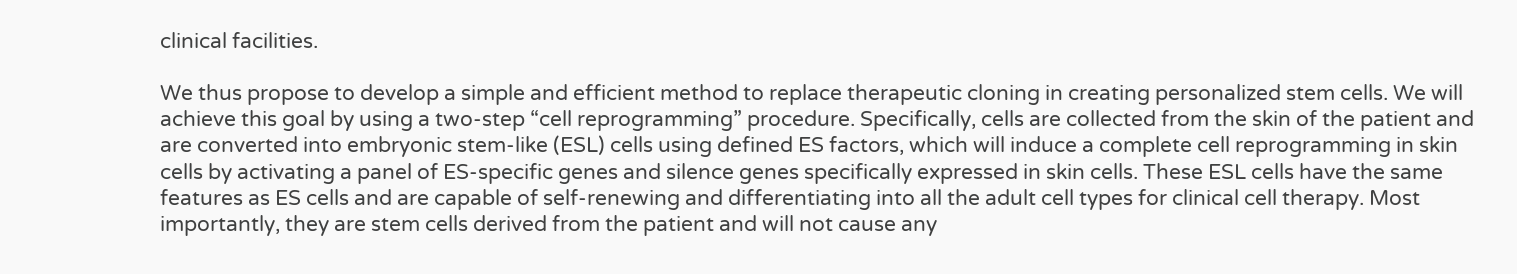clinical facilities.

We thus propose to develop a simple and efficient method to replace therapeutic cloning in creating personalized stem cells. We will achieve this goal by using a two-step “cell reprogramming” procedure. Specifically, cells are collected from the skin of the patient and are converted into embryonic stem-like (ESL) cells using defined ES factors, which will induce a complete cell reprogramming in skin cells by activating a panel of ES-specific genes and silence genes specifically expressed in skin cells. These ESL cells have the same features as ES cells and are capable of self-renewing and differentiating into all the adult cell types for clinical cell therapy. Most importantly, they are stem cells derived from the patient and will not cause any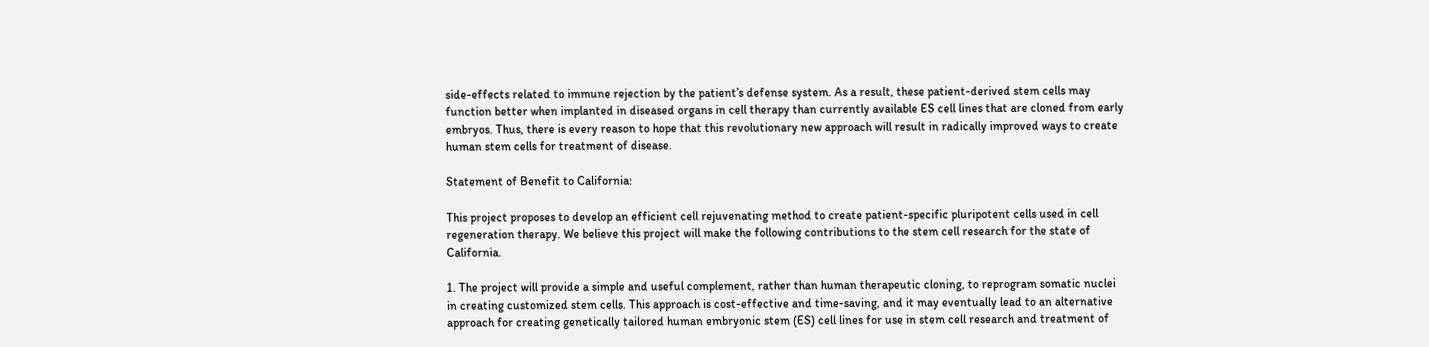side-effects related to immune rejection by the patient’s defense system. As a result, these patient-derived stem cells may function better when implanted in diseased organs in cell therapy than currently available ES cell lines that are cloned from early embryos. Thus, there is every reason to hope that this revolutionary new approach will result in radically improved ways to create human stem cells for treatment of disease.

Statement of Benefit to California:

This project proposes to develop an efficient cell rejuvenating method to create patient-specific pluripotent cells used in cell regeneration therapy. We believe this project will make the following contributions to the stem cell research for the state of California.

1. The project will provide a simple and useful complement, rather than human therapeutic cloning, to reprogram somatic nuclei in creating customized stem cells. This approach is cost-effective and time-saving, and it may eventually lead to an alternative approach for creating genetically tailored human embryonic stem (ES) cell lines for use in stem cell research and treatment of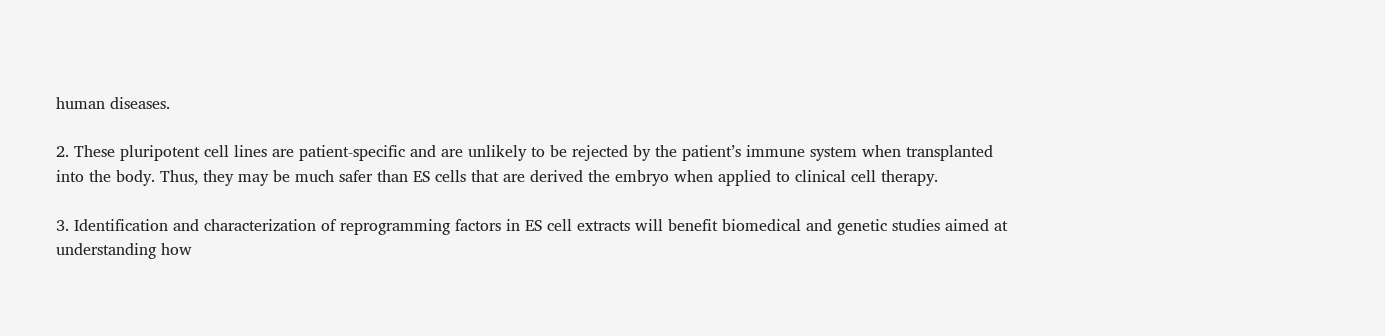human diseases.

2. These pluripotent cell lines are patient-specific and are unlikely to be rejected by the patient’s immune system when transplanted into the body. Thus, they may be much safer than ES cells that are derived the embryo when applied to clinical cell therapy.

3. Identification and characterization of reprogramming factors in ES cell extracts will benefit biomedical and genetic studies aimed at understanding how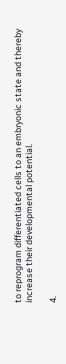to reprogram differentiated cells to an embryonic state and thereby increase their developmental potential.

4.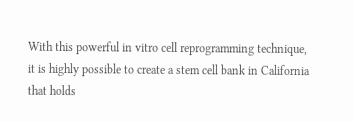With this powerful in vitro cell reprogramming technique, it is highly possible to create a stem cell bank in California that holds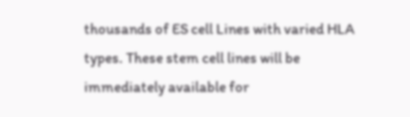thousands of ES cell Lines with varied HLA types. These stem cell lines will be immediately available for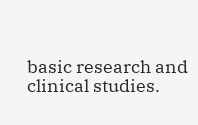basic research and clinical studies.